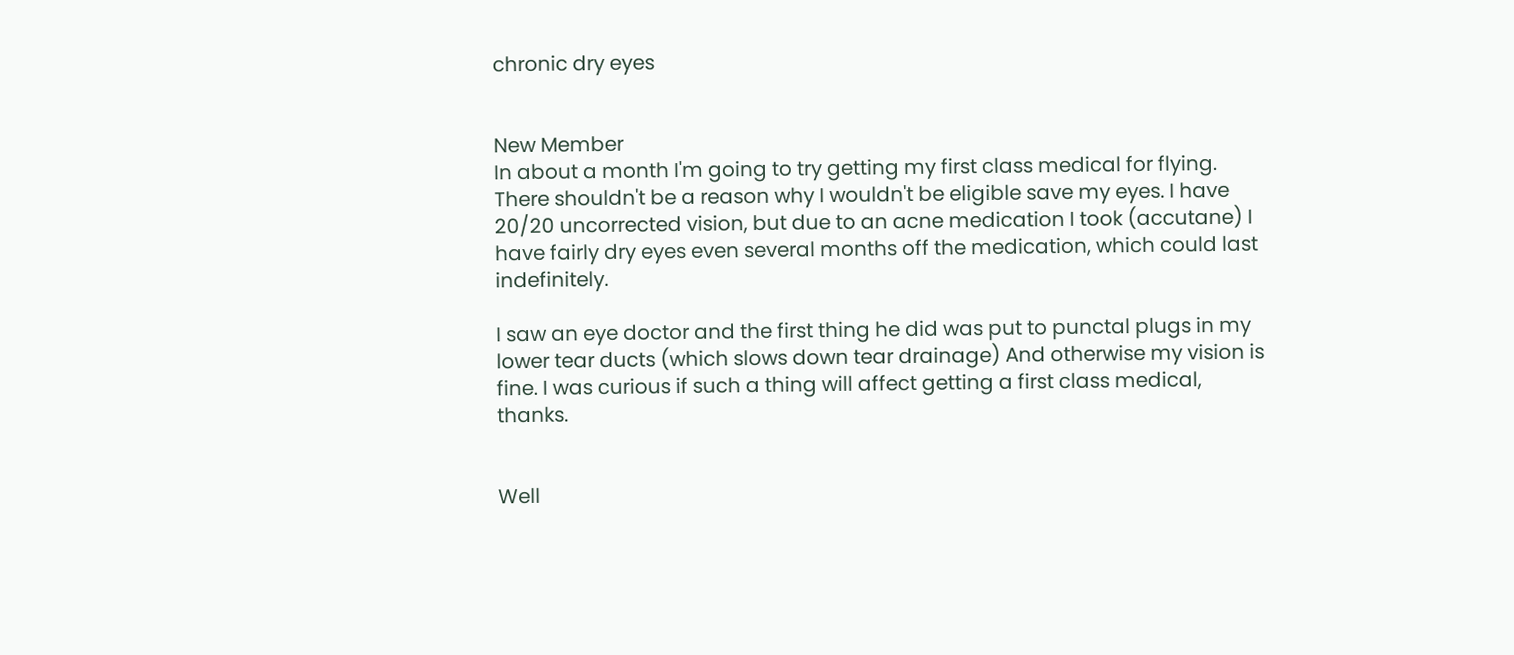chronic dry eyes


New Member
In about a month I'm going to try getting my first class medical for flying. There shouldn't be a reason why I wouldn't be eligible save my eyes. I have 20/20 uncorrected vision, but due to an acne medication I took (accutane) I have fairly dry eyes even several months off the medication, which could last indefinitely.

I saw an eye doctor and the first thing he did was put to punctal plugs in my lower tear ducts (which slows down tear drainage) And otherwise my vision is fine. I was curious if such a thing will affect getting a first class medical, thanks.


Well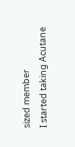sized member
I started taking Acutane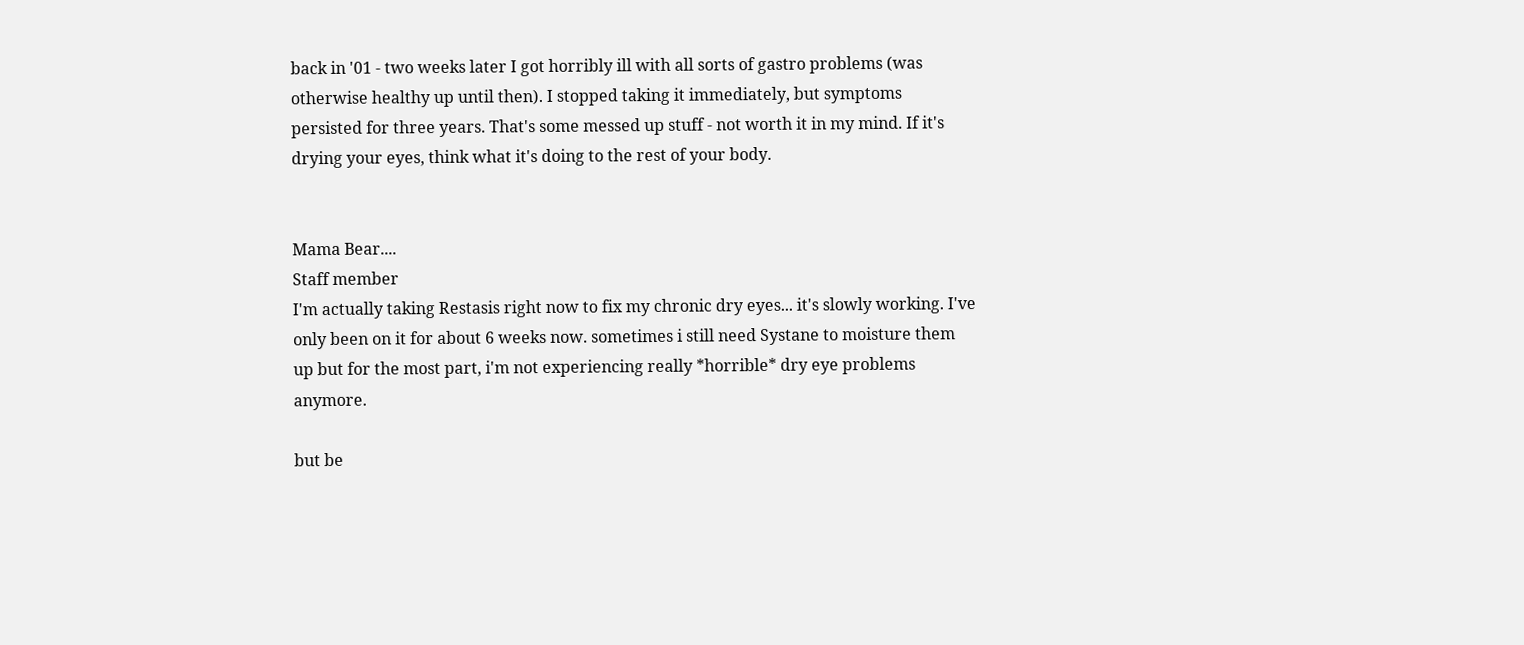back in '01 - two weeks later I got horribly ill with all sorts of gastro problems (was otherwise healthy up until then). I stopped taking it immediately, but symptoms persisted for three years. That's some messed up stuff - not worth it in my mind. If it's drying your eyes, think what it's doing to the rest of your body.


Mama Bear....
Staff member
I'm actually taking Restasis right now to fix my chronic dry eyes... it's slowly working. I've only been on it for about 6 weeks now. sometimes i still need Systane to moisture them up but for the most part, i'm not experiencing really *horrible* dry eye problems anymore.

but be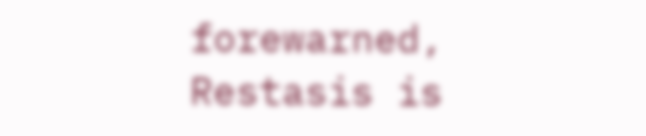forewarned, Restasis is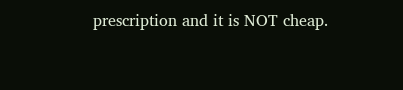prescription and it is NOT cheap.